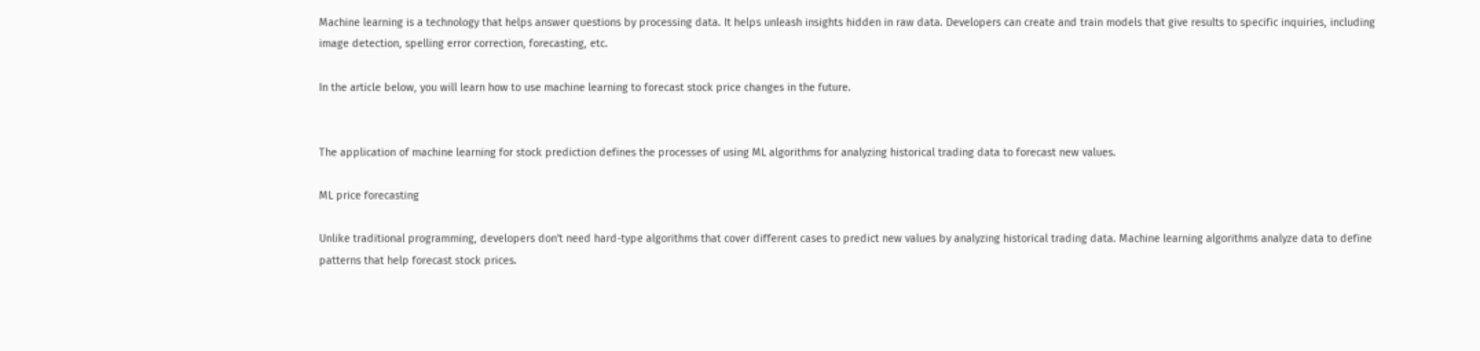Machine learning is a technology that helps answer questions by processing data. It helps unleash insights hidden in raw data. Developers can create and train models that give results to specific inquiries, including image detection, spelling error correction, forecasting, etc.

In the article below, you will learn how to use machine learning to forecast stock price changes in the future.


The application of machine learning for stock prediction defines the processes of using ML algorithms for analyzing historical trading data to forecast new values.

ML price forecasting

Unlike traditional programming, developers don't need hard-type algorithms that cover different cases to predict new values by analyzing historical trading data. Machine learning algorithms analyze data to define patterns that help forecast stock prices.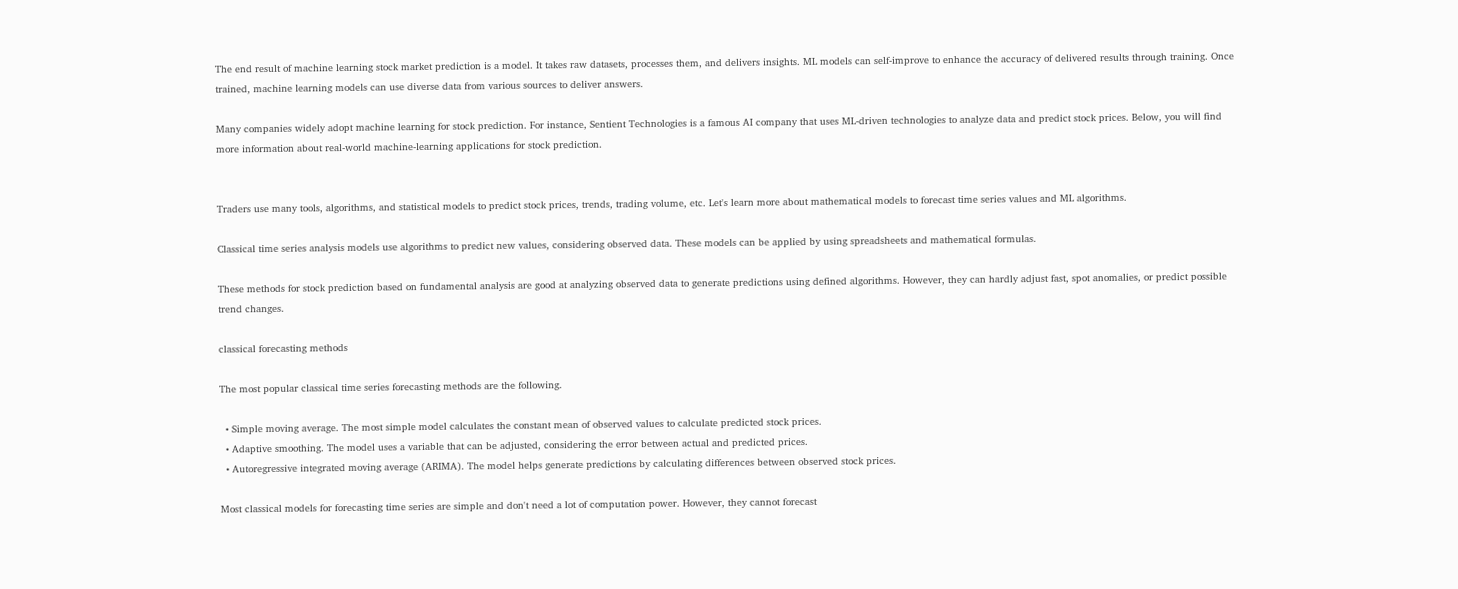The end result of machine learning stock market prediction is a model. It takes raw datasets, processes them, and delivers insights. ML models can self-improve to enhance the accuracy of delivered results through training. Once trained, machine learning models can use diverse data from various sources to deliver answers.

Many companies widely adopt machine learning for stock prediction. For instance, Sentient Technologies is a famous AI company that uses ML-driven technologies to analyze data and predict stock prices. Below, you will find more information about real-world machine-learning applications for stock prediction.


Traders use many tools, algorithms, and statistical models to predict stock prices, trends, trading volume, etc. Let's learn more about mathematical models to forecast time series values and ML algorithms.

Classical time series analysis models use algorithms to predict new values, considering observed data. These models can be applied by using spreadsheets and mathematical formulas.

These methods for stock prediction based on fundamental analysis are good at analyzing observed data to generate predictions using defined algorithms. However, they can hardly adjust fast, spot anomalies, or predict possible trend changes.

classical forecasting methods

The most popular classical time series forecasting methods are the following.

  • Simple moving average. The most simple model calculates the constant mean of observed values to calculate predicted stock prices.
  • Adaptive smoothing. The model uses a variable that can be adjusted, considering the error between actual and predicted prices.
  • Autoregressive integrated moving average (ARIMA). The model helps generate predictions by calculating differences between observed stock prices.

Most classical models for forecasting time series are simple and don't need a lot of computation power. However, they cannot forecast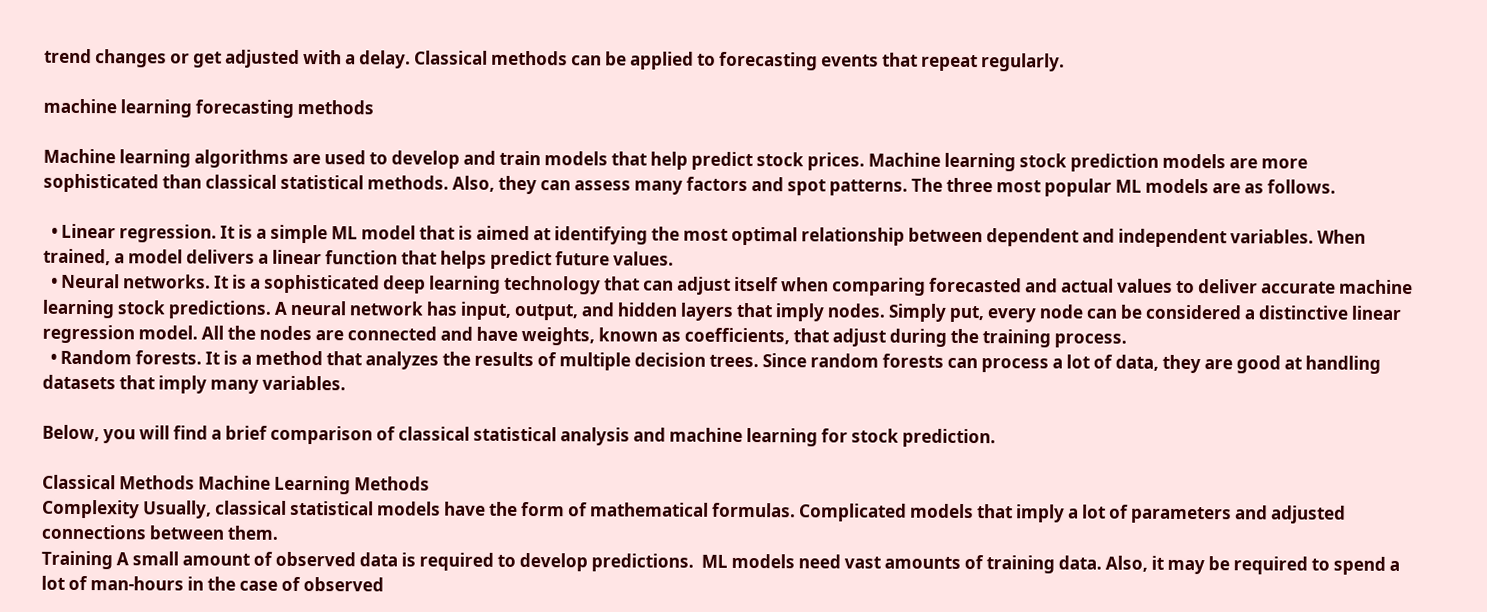trend changes or get adjusted with a delay. Classical methods can be applied to forecasting events that repeat regularly.

machine learning forecasting methods

Machine learning algorithms are used to develop and train models that help predict stock prices. Machine learning stock prediction models are more sophisticated than classical statistical methods. Also, they can assess many factors and spot patterns. The three most popular ML models are as follows.

  • Linear regression. It is a simple ML model that is aimed at identifying the most optimal relationship between dependent and independent variables. When trained, a model delivers a linear function that helps predict future values.
  • Neural networks. It is a sophisticated deep learning technology that can adjust itself when comparing forecasted and actual values to deliver accurate machine learning stock predictions. A neural network has input, output, and hidden layers that imply nodes. Simply put, every node can be considered a distinctive linear regression model. All the nodes are connected and have weights, known as coefficients, that adjust during the training process.
  • Random forests. It is a method that analyzes the results of multiple decision trees. Since random forests can process a lot of data, they are good at handling datasets that imply many variables.

Below, you will find a brief comparison of classical statistical analysis and machine learning for stock prediction.

Classical Methods Machine Learning Methods
Complexity Usually, classical statistical models have the form of mathematical formulas. Complicated models that imply a lot of parameters and adjusted connections between them.
Training A small amount of observed data is required to develop predictions.  ML models need vast amounts of training data. Also, it may be required to spend a lot of man-hours in the case of observed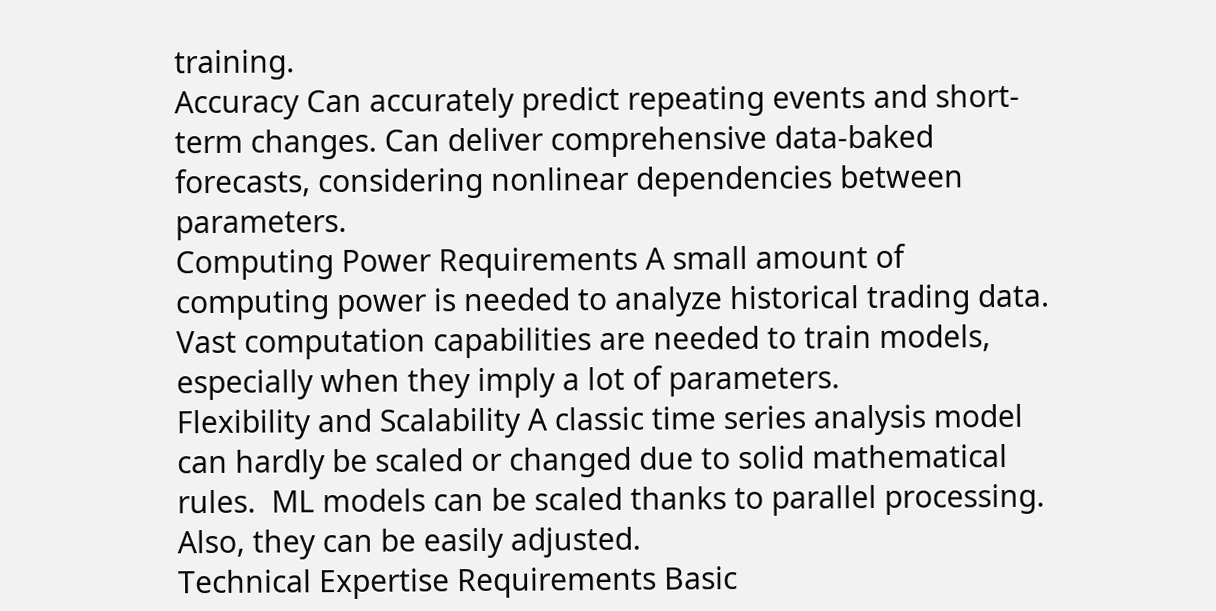training.
Accuracy Can accurately predict repeating events and short-term changes. Can deliver comprehensive data-baked forecasts, considering nonlinear dependencies between parameters.
Computing Power Requirements A small amount of computing power is needed to analyze historical trading data.  Vast computation capabilities are needed to train models, especially when they imply a lot of parameters.
Flexibility and Scalability A classic time series analysis model can hardly be scaled or changed due to solid mathematical rules.  ML models can be scaled thanks to parallel processing. Also, they can be easily adjusted.
Technical Expertise Requirements Basic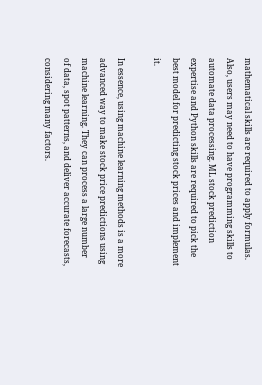mathematical skills are required to apply formulas. Also, users may need to have programming skills to automate data processing. ML stock prediction expertise and Python skills are required to pick the best model for predicting stock prices and implement it.

In essence, using machine learning methods is a more advanced way to make stock price predictions using machine learning. They can process a large number of data, spot patterns, and deliver accurate forecasts, considering many factors.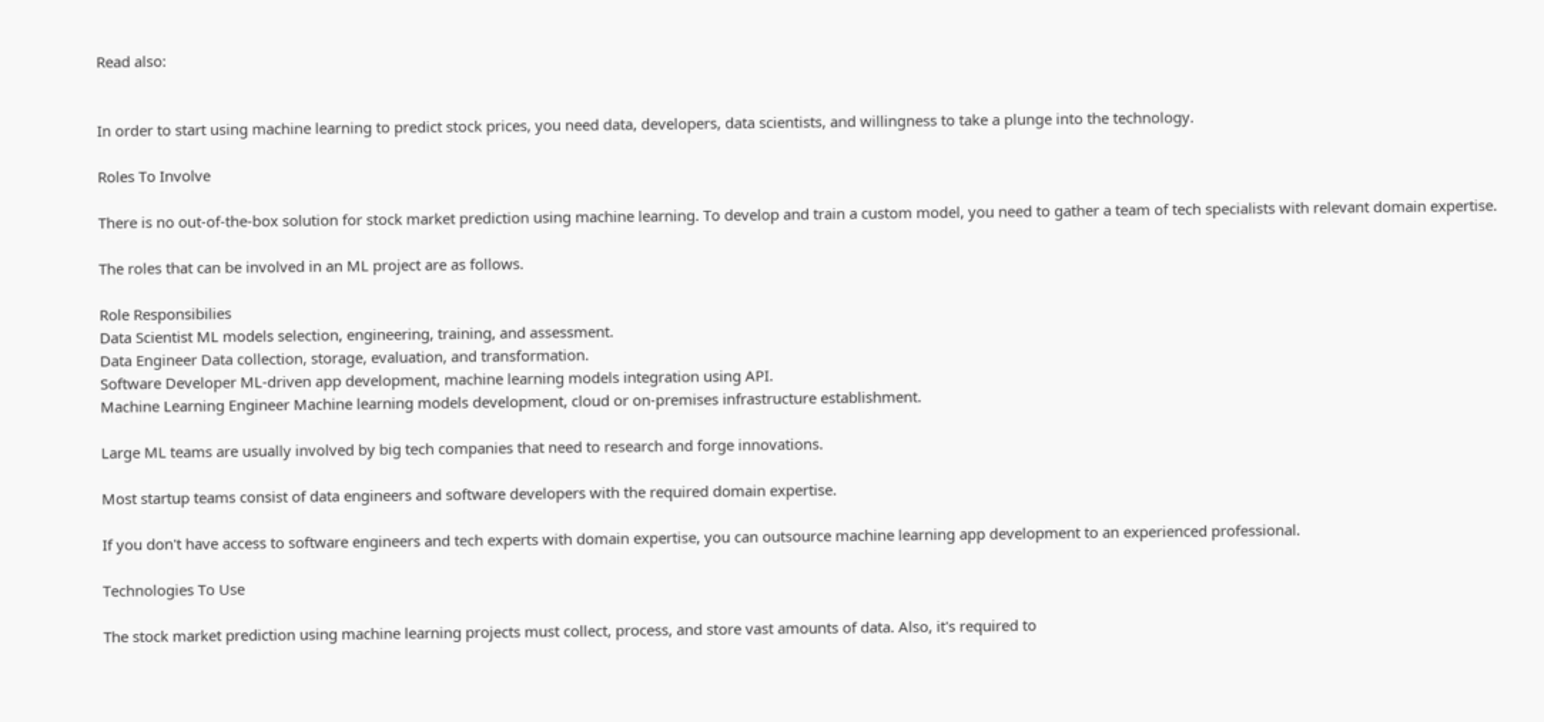Read also:


In order to start using machine learning to predict stock prices, you need data, developers, data scientists, and willingness to take a plunge into the technology.

Roles To Involve

There is no out-of-the-box solution for stock market prediction using machine learning. To develop and train a custom model, you need to gather a team of tech specialists with relevant domain expertise.

The roles that can be involved in an ML project are as follows.

Role Responsibilies
Data Scientist ML models selection, engineering, training, and assessment.
Data Engineer Data collection, storage, evaluation, and transformation.
Software Developer ML-driven app development, machine learning models integration using API.
Machine Learning Engineer Machine learning models development, cloud or on-premises infrastructure establishment.

Large ML teams are usually involved by big tech companies that need to research and forge innovations.

Most startup teams consist of data engineers and software developers with the required domain expertise.

If you don't have access to software engineers and tech experts with domain expertise, you can outsource machine learning app development to an experienced professional.

Technologies To Use

The stock market prediction using machine learning projects must collect, process, and store vast amounts of data. Also, it's required to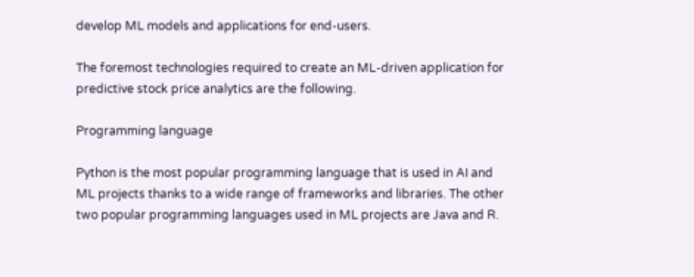develop ML models and applications for end-users.

The foremost technologies required to create an ML-driven application for predictive stock price analytics are the following.

Programming language

Python is the most popular programming language that is used in AI and ML projects thanks to a wide range of frameworks and libraries. The other two popular programming languages used in ML projects are Java and R.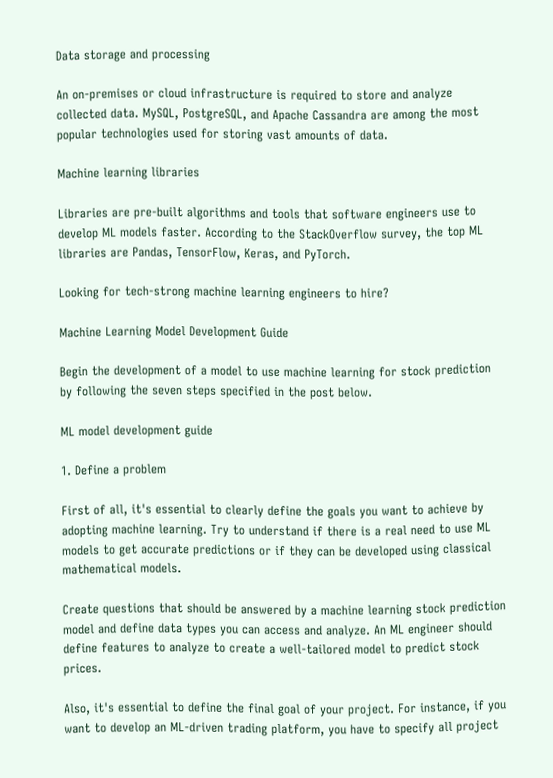Data storage and processing

An on-premises or cloud infrastructure is required to store and analyze collected data. MySQL, PostgreSQL, and Apache Cassandra are among the most popular technologies used for storing vast amounts of data.

Machine learning libraries

Libraries are pre-built algorithms and tools that software engineers use to develop ML models faster. According to the StackOverflow survey, the top ML libraries are Pandas, TensorFlow, Keras, and PyTorch.

Looking for tech-strong machine learning engineers to hire?

Machine Learning Model Development Guide

Begin the development of a model to use machine learning for stock prediction by following the seven steps specified in the post below.

ML model development guide

1. Define a problem

First of all, it's essential to clearly define the goals you want to achieve by adopting machine learning. Try to understand if there is a real need to use ML models to get accurate predictions or if they can be developed using classical mathematical models.

Create questions that should be answered by a machine learning stock prediction model and define data types you can access and analyze. An ML engineer should define features to analyze to create a well-tailored model to predict stock prices.

Also, it's essential to define the final goal of your project. For instance, if you want to develop an ML-driven trading platform, you have to specify all project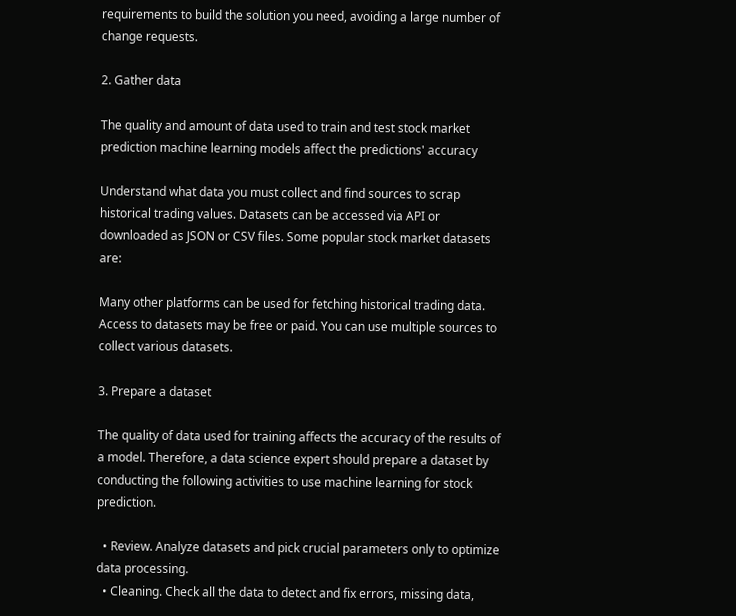requirements to build the solution you need, avoiding a large number of change requests.

2. Gather data

The quality and amount of data used to train and test stock market prediction machine learning models affect the predictions' accuracy

Understand what data you must collect and find sources to scrap historical trading values. Datasets can be accessed via API or downloaded as JSON or CSV files. Some popular stock market datasets are:

Many other platforms can be used for fetching historical trading data. Access to datasets may be free or paid. You can use multiple sources to collect various datasets.

3. Prepare a dataset

The quality of data used for training affects the accuracy of the results of a model. Therefore, a data science expert should prepare a dataset by conducting the following activities to use machine learning for stock prediction.

  • Review. Analyze datasets and pick crucial parameters only to optimize data processing.
  • Cleaning. Check all the data to detect and fix errors, missing data,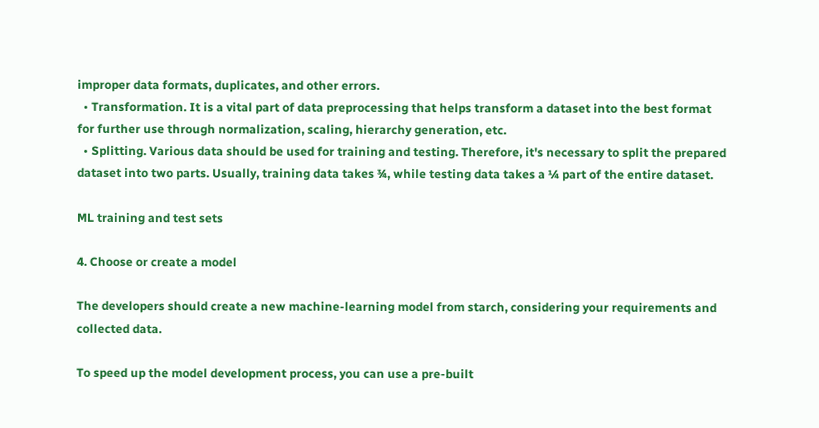improper data formats, duplicates, and other errors.
  • Transformation. It is a vital part of data preprocessing that helps transform a dataset into the best format for further use through normalization, scaling, hierarchy generation, etc.
  • Splitting. Various data should be used for training and testing. Therefore, it's necessary to split the prepared dataset into two parts. Usually, training data takes ¾, while testing data takes a ¼ part of the entire dataset.

ML training and test sets

4. Choose or create a model

The developers should create a new machine-learning model from starch, considering your requirements and collected data.

To speed up the model development process, you can use a pre-built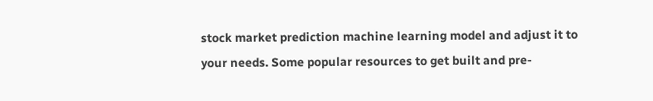stock market prediction machine learning model and adjust it to your needs. Some popular resources to get built and pre-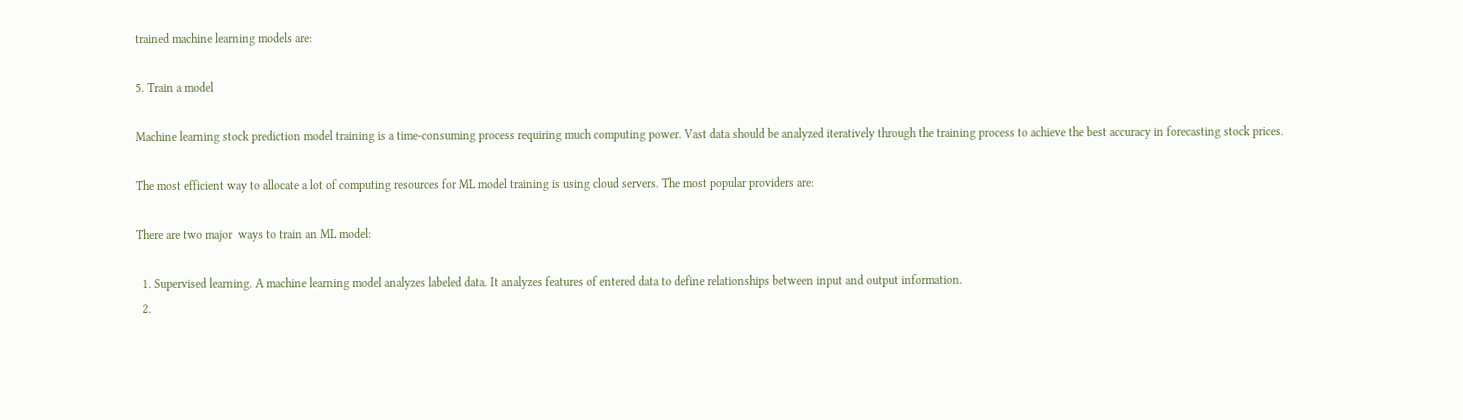trained machine learning models are:

5. Train a model

Machine learning stock prediction model training is a time-consuming process requiring much computing power. Vast data should be analyzed iteratively through the training process to achieve the best accuracy in forecasting stock prices.

The most efficient way to allocate a lot of computing resources for ML model training is using cloud servers. The most popular providers are:

There are two major  ways to train an ML model:

  1. Supervised learning. A machine learning model analyzes labeled data. It analyzes features of entered data to define relationships between input and output information.
  2.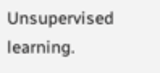Unsupervised learning.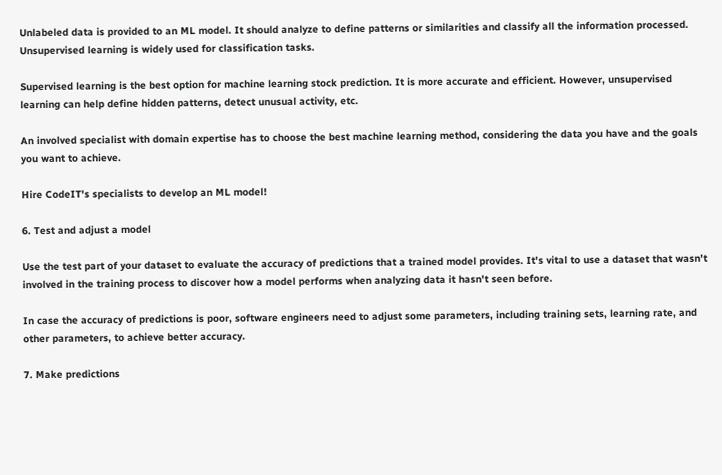Unlabeled data is provided to an ML model. It should analyze to define patterns or similarities and classify all the information processed. Unsupervised learning is widely used for classification tasks.

Supervised learning is the best option for machine learning stock prediction. It is more accurate and efficient. However, unsupervised learning can help define hidden patterns, detect unusual activity, etc.

An involved specialist with domain expertise has to choose the best machine learning method, considering the data you have and the goals you want to achieve.

Hire CodeIT's specialists to develop an ML model!

6. Test and adjust a model

Use the test part of your dataset to evaluate the accuracy of predictions that a trained model provides. It's vital to use a dataset that wasn't involved in the training process to discover how a model performs when analyzing data it hasn't seen before.

In case the accuracy of predictions is poor, software engineers need to adjust some parameters, including training sets, learning rate, and other parameters, to achieve better accuracy.

7. Make predictions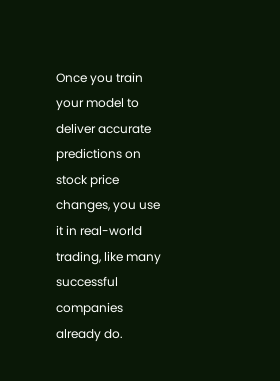Once you train your model to deliver accurate predictions on stock price changes, you use it in real-world trading, like many successful companies already do.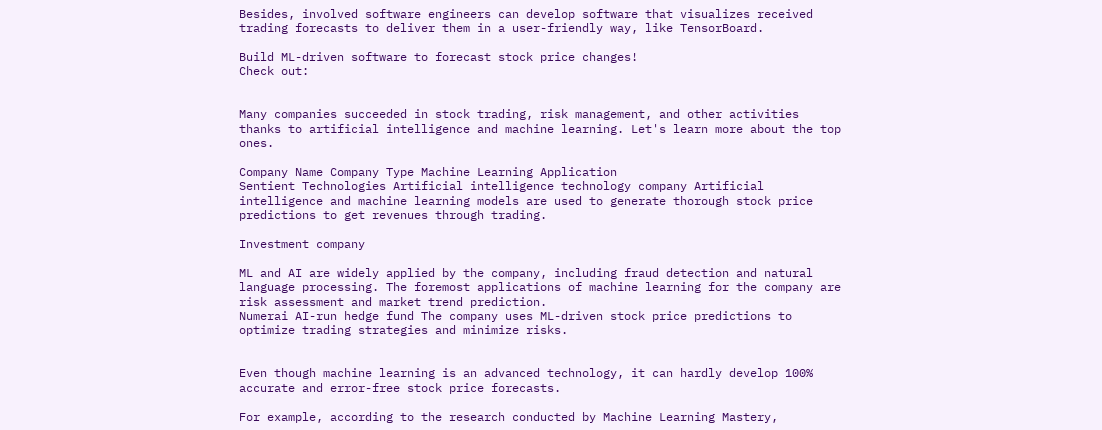Besides, involved software engineers can develop software that visualizes received trading forecasts to deliver them in a user-friendly way, like TensorBoard.

Build ML-driven software to forecast stock price changes!
Check out:


Many companies succeeded in stock trading, risk management, and other activities thanks to artificial intelligence and machine learning. Let's learn more about the top ones.

Company Name Company Type Machine Learning Application
Sentient Technologies Artificial intelligence technology company Artificial intelligence and machine learning models are used to generate thorough stock price predictions to get revenues through trading.

Investment company

ML and AI are widely applied by the company, including fraud detection and natural language processing. The foremost applications of machine learning for the company are risk assessment and market trend prediction.
Numerai AI-run hedge fund The company uses ML-driven stock price predictions to optimize trading strategies and minimize risks.


Even though machine learning is an advanced technology, it can hardly develop 100% accurate and error-free stock price forecasts.

For example, according to the research conducted by Machine Learning Mastery,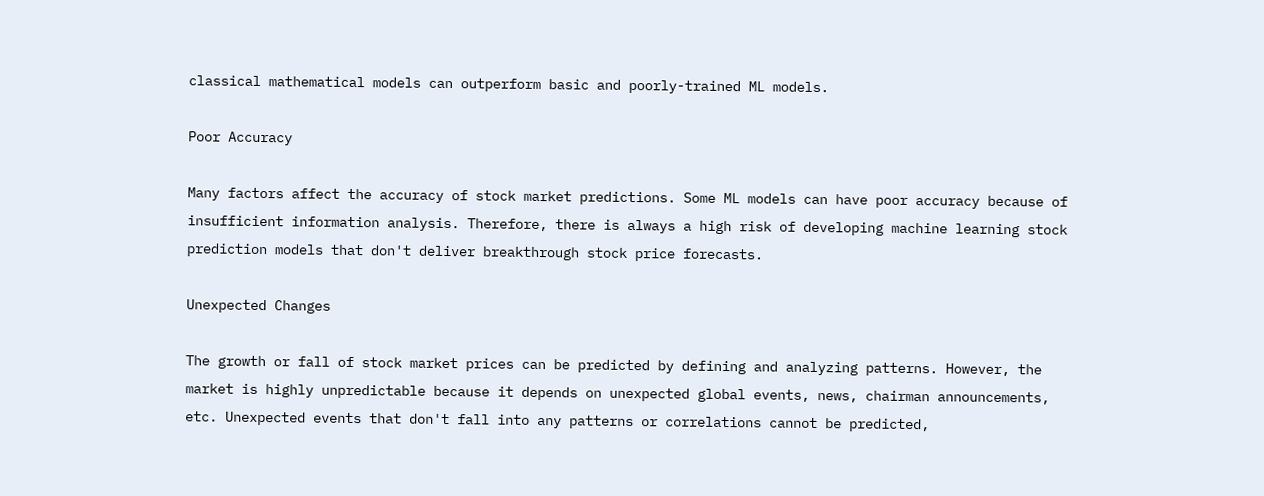classical mathematical models can outperform basic and poorly-trained ML models.

Poor Accuracy

Many factors affect the accuracy of stock market predictions. Some ML models can have poor accuracy because of insufficient information analysis. Therefore, there is always a high risk of developing machine learning stock prediction models that don't deliver breakthrough stock price forecasts.

Unexpected Changes

The growth or fall of stock market prices can be predicted by defining and analyzing patterns. However, the market is highly unpredictable because it depends on unexpected global events, news, chairman announcements, etc. Unexpected events that don't fall into any patterns or correlations cannot be predicted,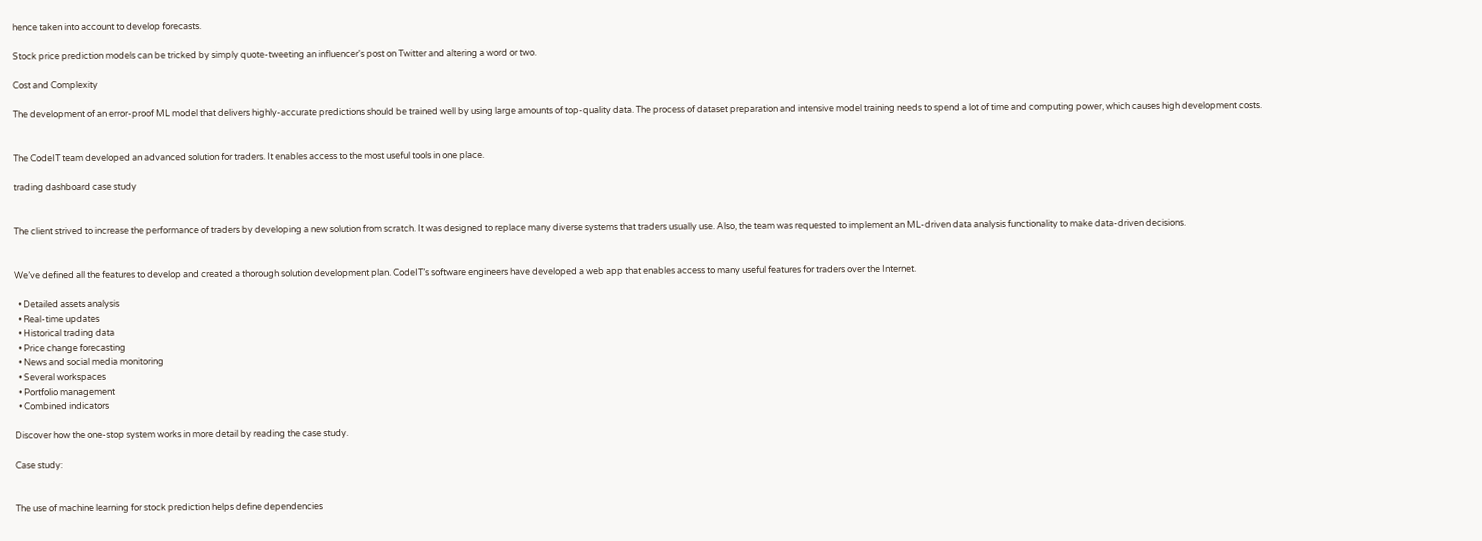hence taken into account to develop forecasts.

Stock price prediction models can be tricked by simply quote-tweeting an influencer's post on Twitter and altering a word or two.

Cost and Complexity

The development of an error-proof ML model that delivers highly-accurate predictions should be trained well by using large amounts of top-quality data. The process of dataset preparation and intensive model training needs to spend a lot of time and computing power, which causes high development costs.


The CodeIT team developed an advanced solution for traders. It enables access to the most useful tools in one place.

trading dashboard case study


The client strived to increase the performance of traders by developing a new solution from scratch. It was designed to replace many diverse systems that traders usually use. Also, the team was requested to implement an ML-driven data analysis functionality to make data-driven decisions.


We’ve defined all the features to develop and created a thorough solution development plan. CodeIT’s software engineers have developed a web app that enables access to many useful features for traders over the Internet.

  • Detailed assets analysis
  • Real-time updates
  • Historical trading data
  • Price change forecasting
  • News and social media monitoring
  • Several workspaces
  • Portfolio management
  • Combined indicators

Discover how the one-stop system works in more detail by reading the case study.

Case study:


The use of machine learning for stock prediction helps define dependencies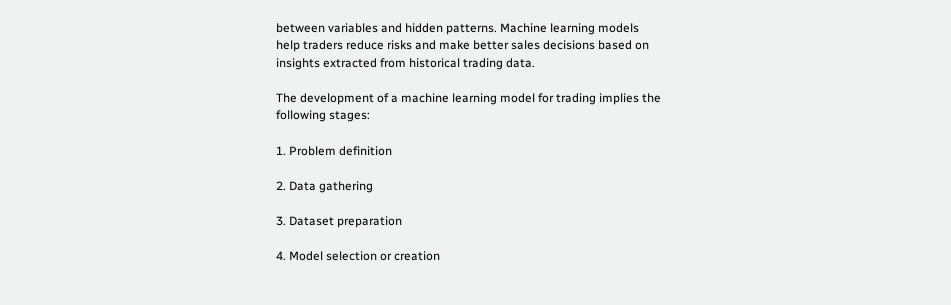between variables and hidden patterns. Machine learning models help traders reduce risks and make better sales decisions based on insights extracted from historical trading data.

The development of a machine learning model for trading implies the following stages:

1. Problem definition

2. Data gathering

3. Dataset preparation

4. Model selection or creation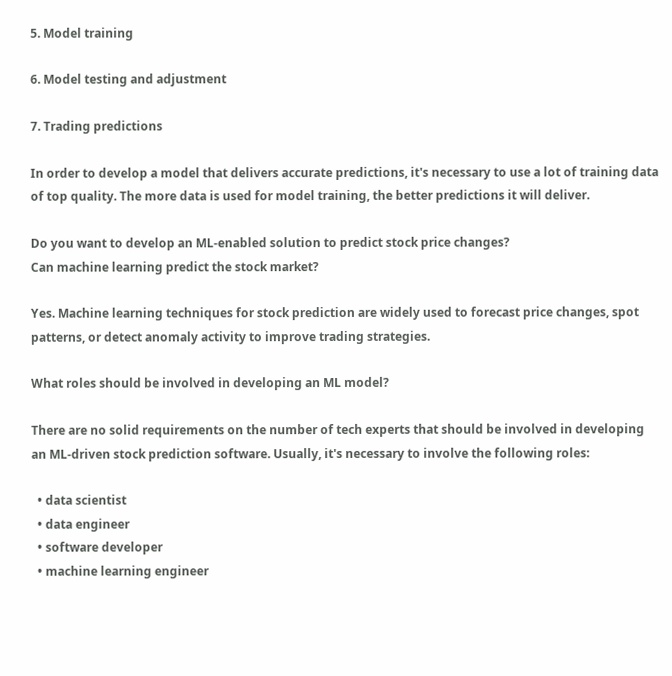5. Model training

6. Model testing and adjustment

7. Trading predictions

In order to develop a model that delivers accurate predictions, it's necessary to use a lot of training data of top quality. The more data is used for model training, the better predictions it will deliver.

Do you want to develop an ML-enabled solution to predict stock price changes?
Can machine learning predict the stock market?

Yes. Machine learning techniques for stock prediction are widely used to forecast price changes, spot patterns, or detect anomaly activity to improve trading strategies.

What roles should be involved in developing an ML model?

There are no solid requirements on the number of tech experts that should be involved in developing an ML-driven stock prediction software. Usually, it's necessary to involve the following roles:

  • data scientist
  • data engineer
  • software developer
  • machine learning engineer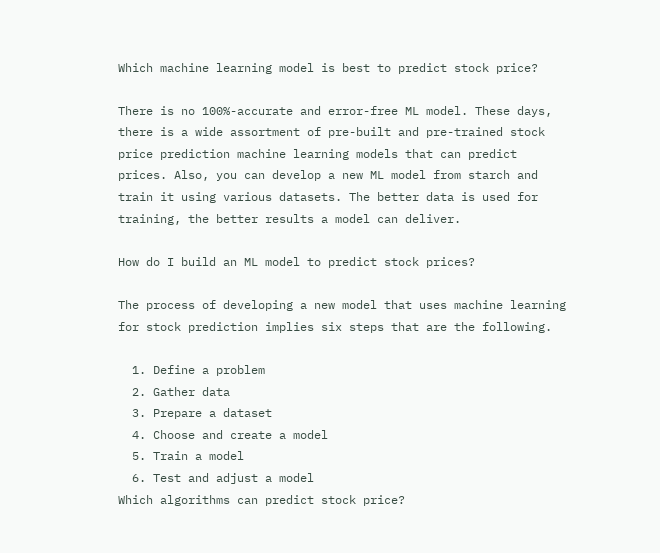Which machine learning model is best to predict stock price?

There is no 100%-accurate and error-free ML model. These days, there is a wide assortment of pre-built and pre-trained stock price prediction machine learning models that can predict prices. Also, you can develop a new ML model from starch and train it using various datasets. The better data is used for training, the better results a model can deliver.

How do I build an ML model to predict stock prices?

The process of developing a new model that uses machine learning for stock prediction implies six steps that are the following.

  1. Define a problem
  2. Gather data
  3. Prepare a dataset
  4. Choose and create a model
  5. Train a model
  6. Test and adjust a model
Which algorithms can predict stock price?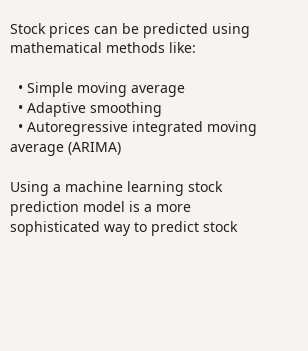Stock prices can be predicted using mathematical methods like:

  • Simple moving average
  • Adaptive smoothing
  • Autoregressive integrated moving average (ARIMA)

Using a machine learning stock prediction model is a more sophisticated way to predict stock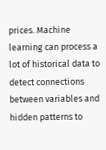prices. Machine learning can process a lot of historical data to detect connections between variables and hidden patterns to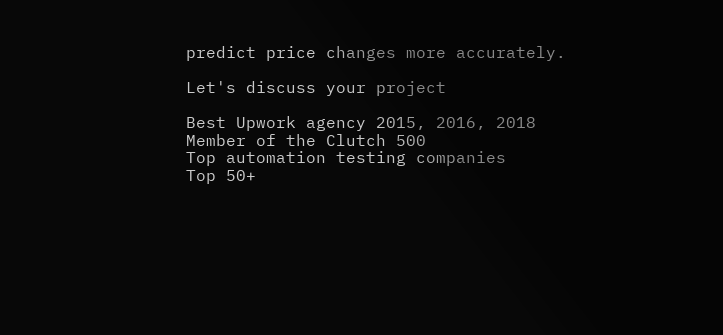predict price changes more accurately.

Let's discuss your project

Best Upwork agency 2015, 2016, 2018
Member of the Clutch 500
Top automation testing companies
Top 50+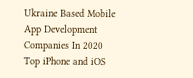Ukraine Based Mobile App Development Companies In 2020
Top iPhone and iOS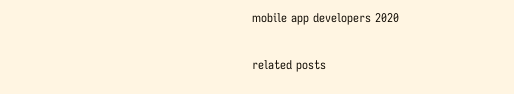mobile app developers 2020

related posts